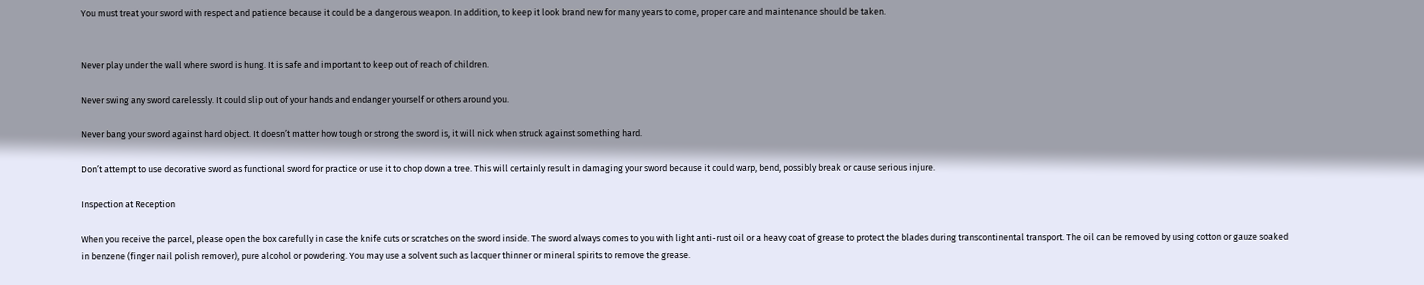You must treat your sword with respect and patience because it could be a dangerous weapon. In addition, to keep it look brand new for many years to come, proper care and maintenance should be taken.


Never play under the wall where sword is hung. It is safe and important to keep out of reach of children.

Never swing any sword carelessly. It could slip out of your hands and endanger yourself or others around you.

Never bang your sword against hard object. It doesn’t matter how tough or strong the sword is, it will nick when struck against something hard.

Don’t attempt to use decorative sword as functional sword for practice or use it to chop down a tree. This will certainly result in damaging your sword because it could warp, bend, possibly break or cause serious injure.

Inspection at Reception

When you receive the parcel, please open the box carefully in case the knife cuts or scratches on the sword inside. The sword always comes to you with light anti-rust oil or a heavy coat of grease to protect the blades during transcontinental transport. The oil can be removed by using cotton or gauze soaked in benzene (finger nail polish remover), pure alcohol or powdering. You may use a solvent such as lacquer thinner or mineral spirits to remove the grease.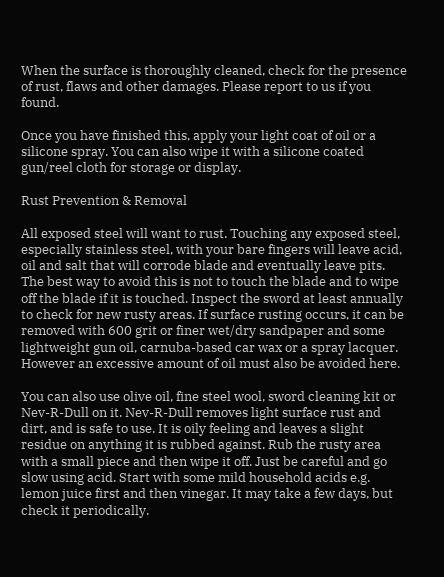When the surface is thoroughly cleaned, check for the presence of rust, flaws and other damages. Please report to us if you found.

Once you have finished this, apply your light coat of oil or a silicone spray. You can also wipe it with a silicone coated gun/reel cloth for storage or display.

Rust Prevention & Removal

All exposed steel will want to rust. Touching any exposed steel, especially stainless steel, with your bare fingers will leave acid, oil and salt that will corrode blade and eventually leave pits. The best way to avoid this is not to touch the blade and to wipe off the blade if it is touched. Inspect the sword at least annually to check for new rusty areas. If surface rusting occurs, it can be removed with 600 grit or finer wet/dry sandpaper and some lightweight gun oil, carnuba-based car wax or a spray lacquer. However an excessive amount of oil must also be avoided here.

You can also use olive oil, fine steel wool, sword cleaning kit or Nev-R-Dull on it. Nev-R-Dull removes light surface rust and dirt, and is safe to use. It is oily feeling and leaves a slight residue on anything it is rubbed against. Rub the rusty area with a small piece and then wipe it off. Just be careful and go slow using acid. Start with some mild household acids e.g. lemon juice first and then vinegar. It may take a few days, but check it periodically.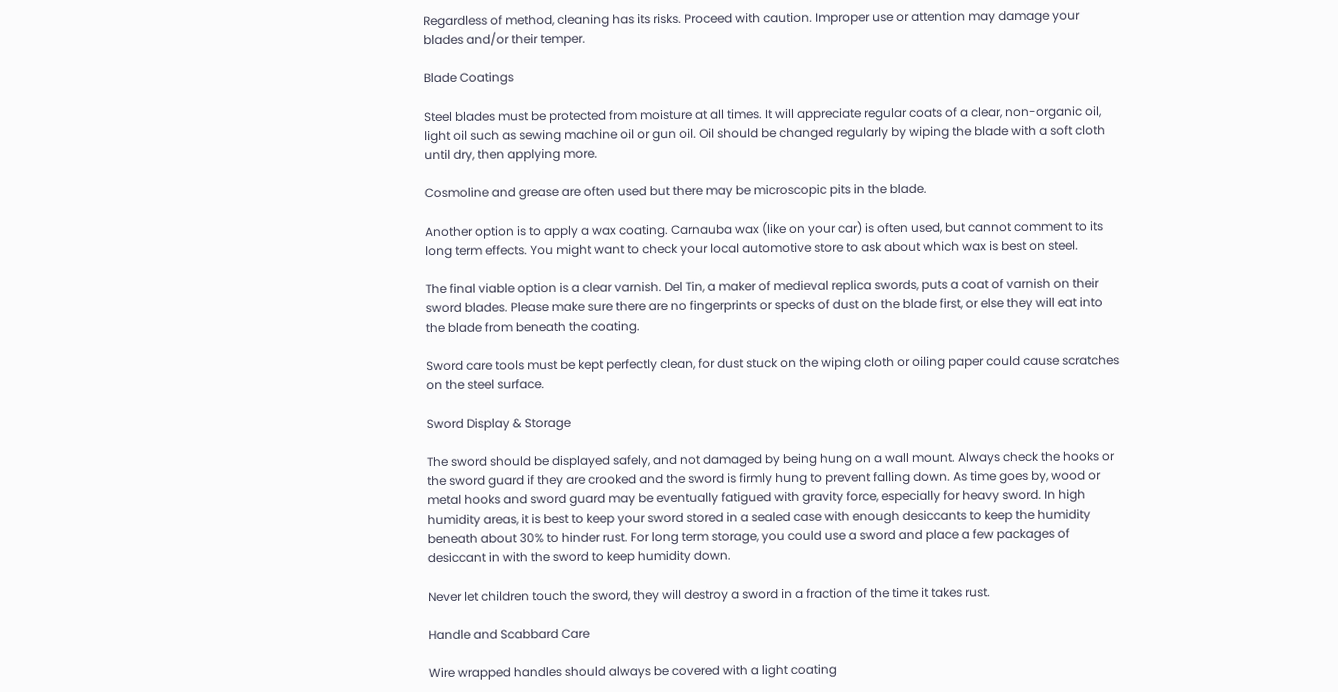Regardless of method, cleaning has its risks. Proceed with caution. Improper use or attention may damage your blades and/or their temper.

Blade Coatings

Steel blades must be protected from moisture at all times. It will appreciate regular coats of a clear, non-organic oil, light oil such as sewing machine oil or gun oil. Oil should be changed regularly by wiping the blade with a soft cloth until dry, then applying more.

Cosmoline and grease are often used but there may be microscopic pits in the blade.

Another option is to apply a wax coating. Carnauba wax (like on your car) is often used, but cannot comment to its long term effects. You might want to check your local automotive store to ask about which wax is best on steel.

The final viable option is a clear varnish. Del Tin, a maker of medieval replica swords, puts a coat of varnish on their sword blades. Please make sure there are no fingerprints or specks of dust on the blade first, or else they will eat into the blade from beneath the coating.

Sword care tools must be kept perfectly clean, for dust stuck on the wiping cloth or oiling paper could cause scratches on the steel surface.

Sword Display & Storage

The sword should be displayed safely, and not damaged by being hung on a wall mount. Always check the hooks or the sword guard if they are crooked and the sword is firmly hung to prevent falling down. As time goes by, wood or metal hooks and sword guard may be eventually fatigued with gravity force, especially for heavy sword. In high humidity areas, it is best to keep your sword stored in a sealed case with enough desiccants to keep the humidity beneath about 30% to hinder rust. For long term storage, you could use a sword and place a few packages of desiccant in with the sword to keep humidity down.

Never let children touch the sword, they will destroy a sword in a fraction of the time it takes rust.

Handle and Scabbard Care

Wire wrapped handles should always be covered with a light coating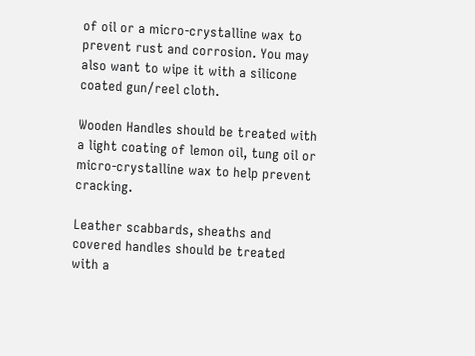of oil or a micro-crystalline wax to prevent rust and corrosion. You may also want to wipe it with a silicone coated gun/reel cloth.

Wooden Handles should be treated with a light coating of lemon oil, tung oil or micro-crystalline wax to help prevent cracking.

Leather scabbards, sheaths and covered handles should be treated with a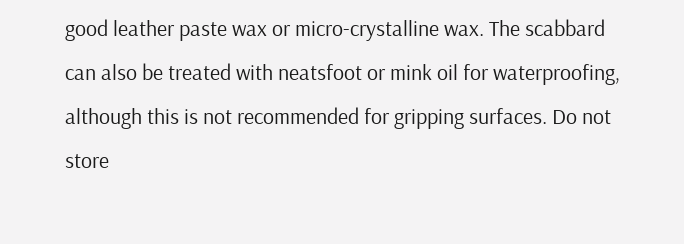good leather paste wax or micro-crystalline wax. The scabbard can also be treated with neatsfoot or mink oil for waterproofing, although this is not recommended for gripping surfaces. Do not store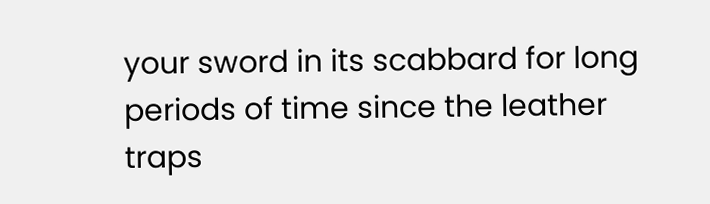your sword in its scabbard for long periods of time since the leather traps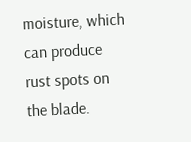moisture, which can produce rust spots on the blade.